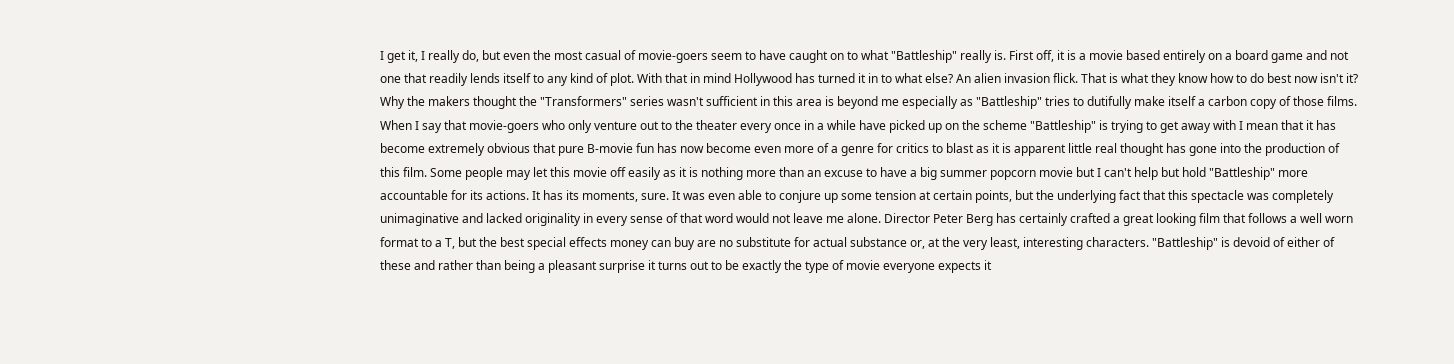I get it, I really do, but even the most casual of movie-goers seem to have caught on to what "Battleship" really is. First off, it is a movie based entirely on a board game and not one that readily lends itself to any kind of plot. With that in mind Hollywood has turned it in to what else? An alien invasion flick. That is what they know how to do best now isn't it? Why the makers thought the "Transformers" series wasn't sufficient in this area is beyond me especially as "Battleship" tries to dutifully make itself a carbon copy of those films. When I say that movie-goers who only venture out to the theater every once in a while have picked up on the scheme "Battleship" is trying to get away with I mean that it has become extremely obvious that pure B-movie fun has now become even more of a genre for critics to blast as it is apparent little real thought has gone into the production of this film. Some people may let this movie off easily as it is nothing more than an excuse to have a big summer popcorn movie but I can't help but hold "Battleship" more accountable for its actions. It has its moments, sure. It was even able to conjure up some tension at certain points, but the underlying fact that this spectacle was completely unimaginative and lacked originality in every sense of that word would not leave me alone. Director Peter Berg has certainly crafted a great looking film that follows a well worn format to a T, but the best special effects money can buy are no substitute for actual substance or, at the very least, interesting characters. "Battleship" is devoid of either of these and rather than being a pleasant surprise it turns out to be exactly the type of movie everyone expects it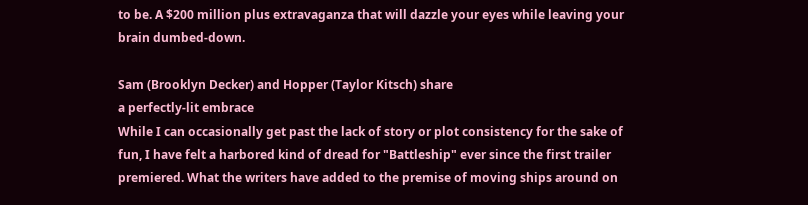to be. A $200 million plus extravaganza that will dazzle your eyes while leaving your brain dumbed-down.

Sam (Brooklyn Decker) and Hopper (Taylor Kitsch) share
a perfectly-lit embrace
While I can occasionally get past the lack of story or plot consistency for the sake of fun, I have felt a harbored kind of dread for "Battleship" ever since the first trailer premiered. What the writers have added to the premise of moving ships around on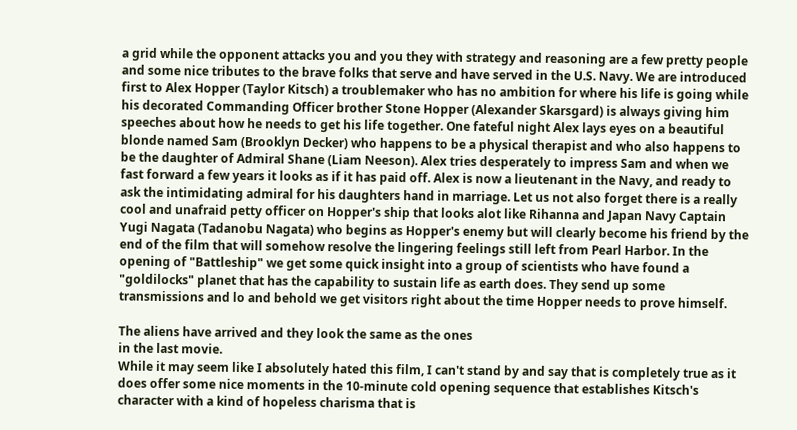a grid while the opponent attacks you and you they with strategy and reasoning are a few pretty people and some nice tributes to the brave folks that serve and have served in the U.S. Navy. We are introduced first to Alex Hopper (Taylor Kitsch) a troublemaker who has no ambition for where his life is going while his decorated Commanding Officer brother Stone Hopper (Alexander Skarsgard) is always giving him speeches about how he needs to get his life together. One fateful night Alex lays eyes on a beautiful blonde named Sam (Brooklyn Decker) who happens to be a physical therapist and who also happens to be the daughter of Admiral Shane (Liam Neeson). Alex tries desperately to impress Sam and when we fast forward a few years it looks as if it has paid off. Alex is now a lieutenant in the Navy, and ready to ask the intimidating admiral for his daughters hand in marriage. Let us not also forget there is a really cool and unafraid petty officer on Hopper's ship that looks alot like Rihanna and Japan Navy Captain Yugi Nagata (Tadanobu Nagata) who begins as Hopper's enemy but will clearly become his friend by the end of the film that will somehow resolve the lingering feelings still left from Pearl Harbor. In the opening of "Battleship" we get some quick insight into a group of scientists who have found a "goldilocks" planet that has the capability to sustain life as earth does. They send up some transmissions and lo and behold we get visitors right about the time Hopper needs to prove himself.

The aliens have arrived and they look the same as the ones
in the last movie.
While it may seem like I absolutely hated this film, I can't stand by and say that is completely true as it does offer some nice moments in the 10-minute cold opening sequence that establishes Kitsch's character with a kind of hopeless charisma that is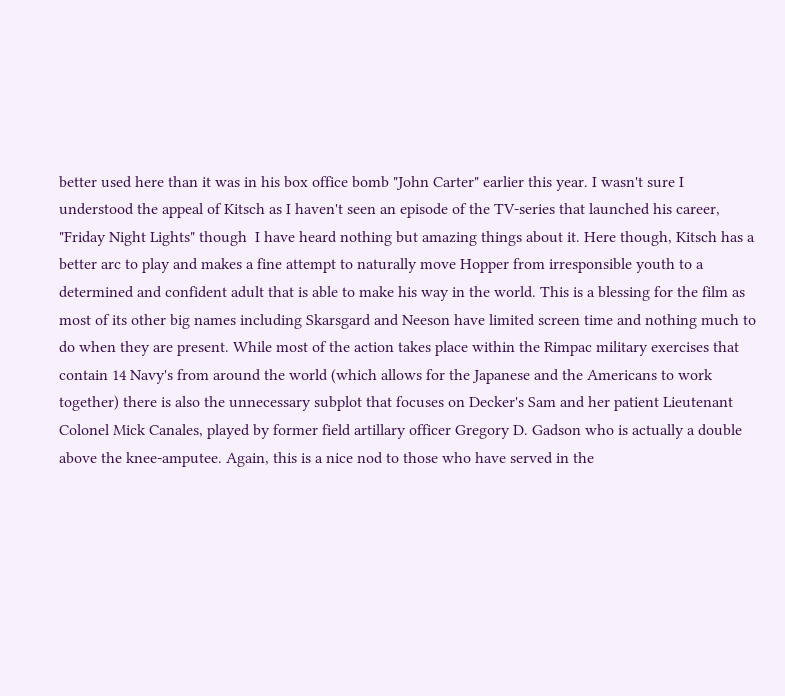better used here than it was in his box office bomb "John Carter" earlier this year. I wasn't sure I understood the appeal of Kitsch as I haven't seen an episode of the TV-series that launched his career, "Friday Night Lights" though  I have heard nothing but amazing things about it. Here though, Kitsch has a better arc to play and makes a fine attempt to naturally move Hopper from irresponsible youth to a determined and confident adult that is able to make his way in the world. This is a blessing for the film as most of its other big names including Skarsgard and Neeson have limited screen time and nothing much to do when they are present. While most of the action takes place within the Rimpac military exercises that contain 14 Navy's from around the world (which allows for the Japanese and the Americans to work together) there is also the unnecessary subplot that focuses on Decker's Sam and her patient Lieutenant Colonel Mick Canales, played by former field artillary officer Gregory D. Gadson who is actually a double above the knee-amputee. Again, this is a nice nod to those who have served in the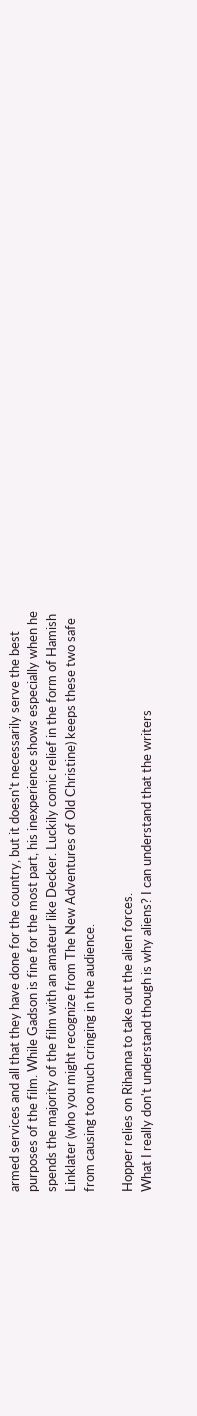armed services and all that they have done for the country, but it doesn't necessarily serve the best purposes of the film. While Gadson is fine for the most part, his inexperience shows especially when he spends the majority of the film with an amateur like Decker. Luckily comic relief in the form of Hamish Linklater (who you might recognize from The New Adventures of Old Christine) keeps these two safe from causing too much cringing in the audience.

Hopper relies on Rihanna to take out the alien forces.
What I really don't understand though is why aliens? I can understand that the writers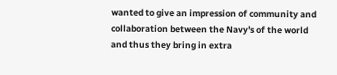wanted to give an impression of community and collaboration between the Navy's of the world and thus they bring in extra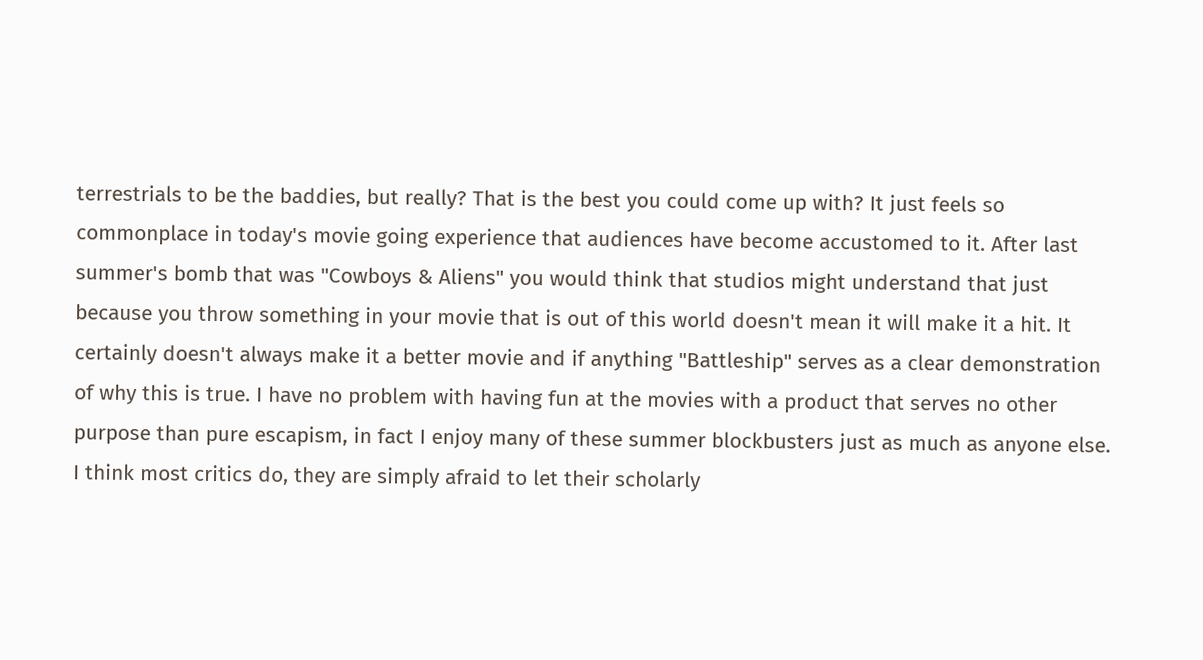terrestrials to be the baddies, but really? That is the best you could come up with? It just feels so commonplace in today's movie going experience that audiences have become accustomed to it. After last summer's bomb that was "Cowboys & Aliens" you would think that studios might understand that just because you throw something in your movie that is out of this world doesn't mean it will make it a hit. It certainly doesn't always make it a better movie and if anything "Battleship" serves as a clear demonstration of why this is true. I have no problem with having fun at the movies with a product that serves no other purpose than pure escapism, in fact I enjoy many of these summer blockbusters just as much as anyone else. I think most critics do, they are simply afraid to let their scholarly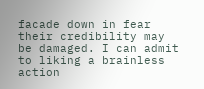facade down in fear their credibility may be damaged. I can admit to liking a brainless action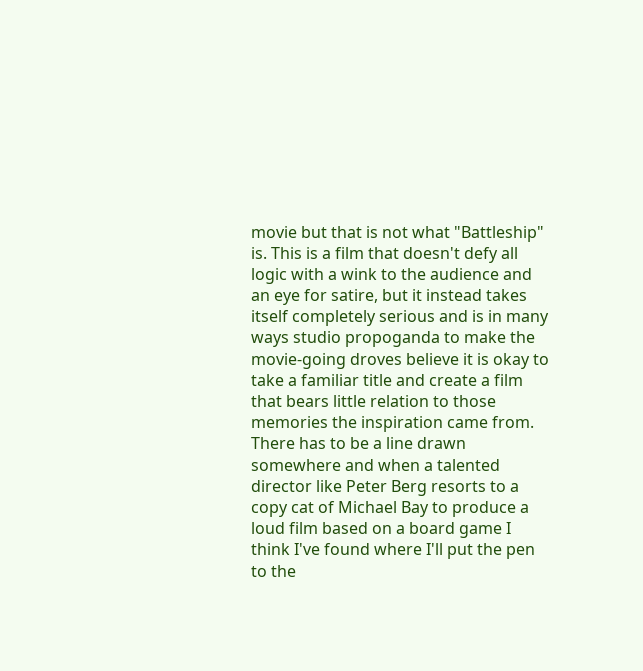movie but that is not what "Battleship" is. This is a film that doesn't defy all logic with a wink to the audience and an eye for satire, but it instead takes itself completely serious and is in many ways studio propoganda to make the movie-going droves believe it is okay to take a familiar title and create a film that bears little relation to those memories the inspiration came from. There has to be a line drawn somewhere and when a talented director like Peter Berg resorts to a copy cat of Michael Bay to produce a loud film based on a board game I think I've found where I'll put the pen to the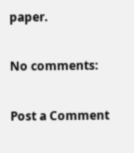paper.

No comments:

Post a Comment